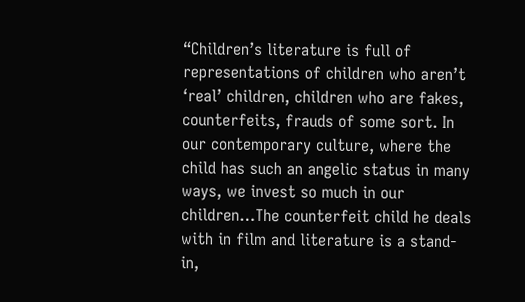“Children’s literature is full of representations of children who aren’t ‘real’ children, children who are fakes, counterfeits, frauds of some sort. In our contemporary culture, where the child has such an angelic status in many ways, we invest so much in our children…The counterfeit child he deals with in film and literature is a stand-in,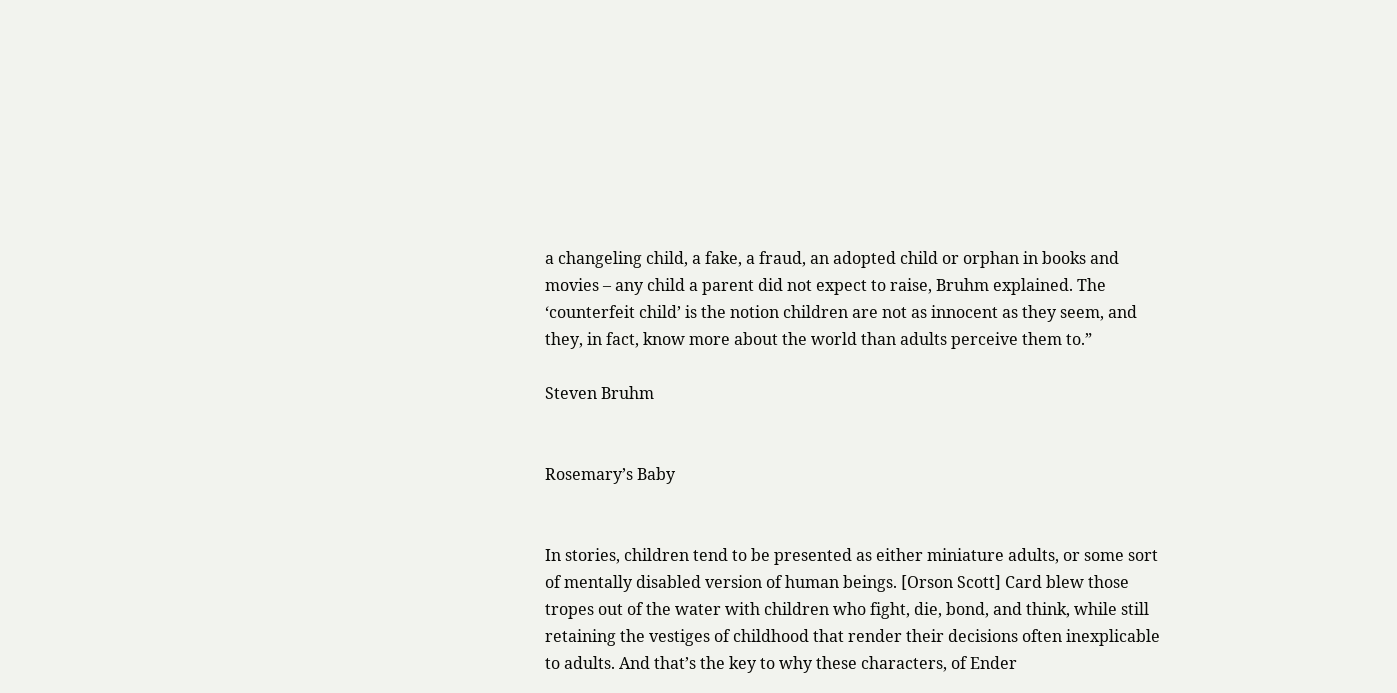a changeling child, a fake, a fraud, an adopted child or orphan in books and movies – any child a parent did not expect to raise, Bruhm explained. The ‘counterfeit child’ is the notion children are not as innocent as they seem, and they, in fact, know more about the world than adults perceive them to.”

Steven Bruhm


Rosemary’s Baby


In stories, children tend to be presented as either miniature adults, or some sort of mentally disabled version of human beings. [Orson Scott] Card blew those tropes out of the water with children who fight, die, bond, and think, while still retaining the vestiges of childhood that render their decisions often inexplicable to adults. And that’s the key to why these characters, of Ender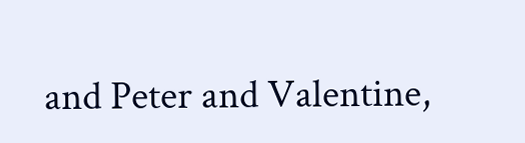and Peter and Valentine,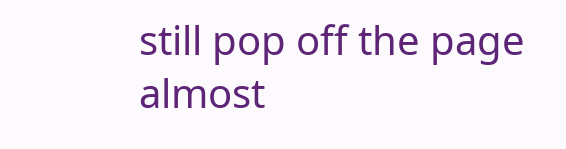still pop off the page almost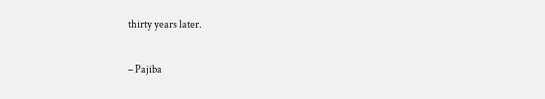thirty years later.

– Pajiba